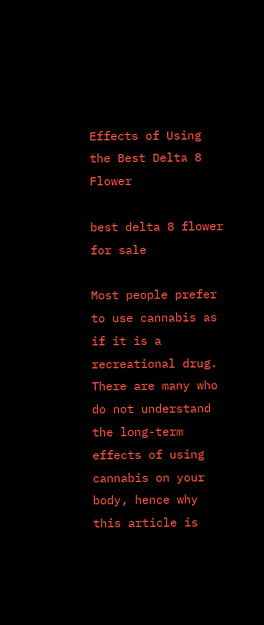Effects of Using the Best Delta 8 Flower

best delta 8 flower for sale

Most people prefer to use cannabis as if it is a recreational drug. There are many who do not understand the long-term effects of using cannabis on your body, hence why this article is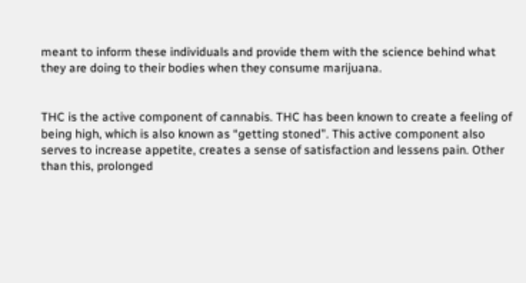meant to inform these individuals and provide them with the science behind what they are doing to their bodies when they consume marijuana.


THC is the active component of cannabis. THC has been known to create a feeling of being high, which is also known as “getting stoned”. This active component also serves to increase appetite, creates a sense of satisfaction and lessens pain. Other than this, prolonged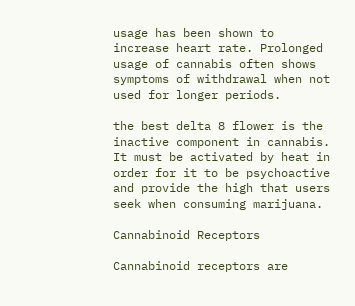usage has been shown to increase heart rate. Prolonged usage of cannabis often shows symptoms of withdrawal when not used for longer periods.

the best delta 8 flower is the inactive component in cannabis. It must be activated by heat in order for it to be psychoactive and provide the high that users seek when consuming marijuana.

Cannabinoid Receptors

Cannabinoid receptors are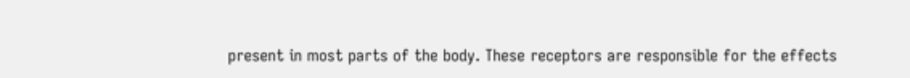present in most parts of the body. These receptors are responsible for the effects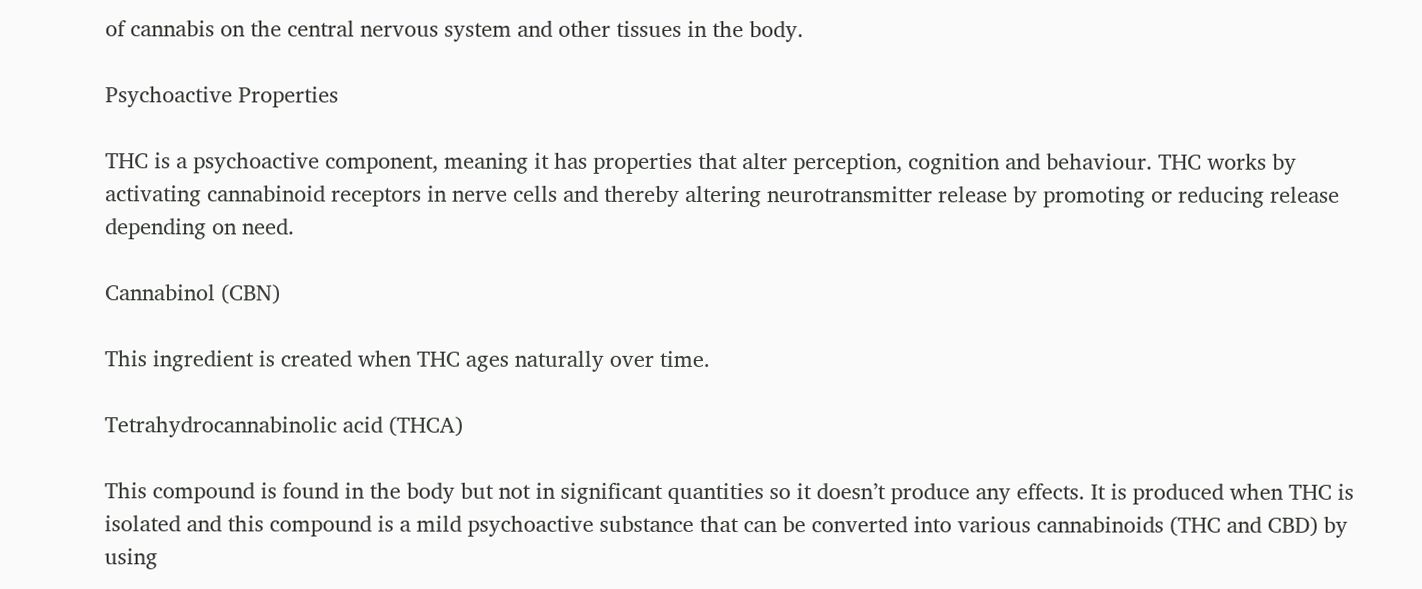of cannabis on the central nervous system and other tissues in the body.

Psychoactive Properties

THC is a psychoactive component, meaning it has properties that alter perception, cognition and behaviour. THC works by activating cannabinoid receptors in nerve cells and thereby altering neurotransmitter release by promoting or reducing release depending on need.

Cannabinol (CBN)

This ingredient is created when THC ages naturally over time.

Tetrahydrocannabinolic acid (THCA)

This compound is found in the body but not in significant quantities so it doesn’t produce any effects. It is produced when THC is isolated and this compound is a mild psychoactive substance that can be converted into various cannabinoids (THC and CBD) by using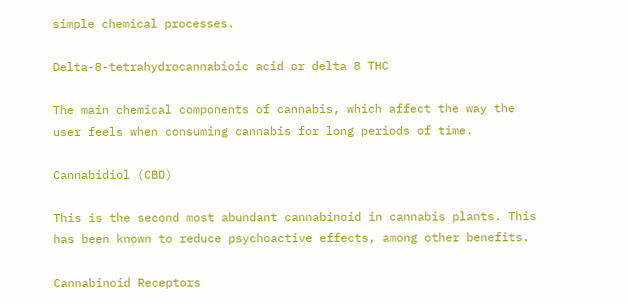simple chemical processes.

Delta-8-tetrahydrocannabioic acid or delta 8 THC

The main chemical components of cannabis, which affect the way the user feels when consuming cannabis for long periods of time.

Cannabidiol (CBD)

This is the second most abundant cannabinoid in cannabis plants. This has been known to reduce psychoactive effects, among other benefits.

Cannabinoid Receptors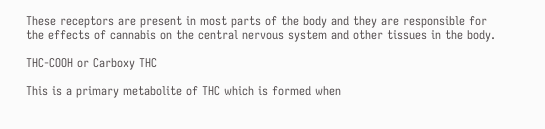These receptors are present in most parts of the body and they are responsible for the effects of cannabis on the central nervous system and other tissues in the body.

THC-COOH or Carboxy THC

This is a primary metabolite of THC which is formed when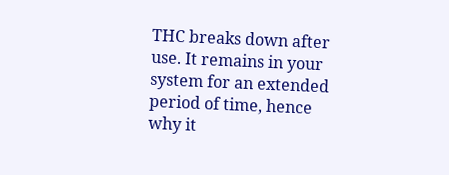THC breaks down after use. It remains in your system for an extended period of time, hence why it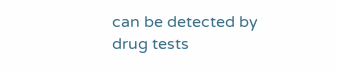can be detected by drug tests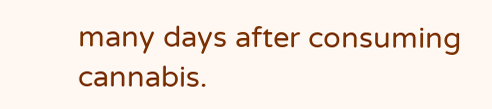many days after consuming cannabis.